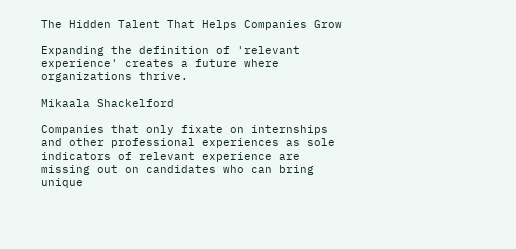The Hidden Talent That Helps Companies Grow

Expanding the definition of 'relevant experience' creates a future where organizations thrive.

Mikaala Shackelford

Companies that only fixate on internships and other professional experiences as sole indicators of relevant experience are missing out on candidates who can bring unique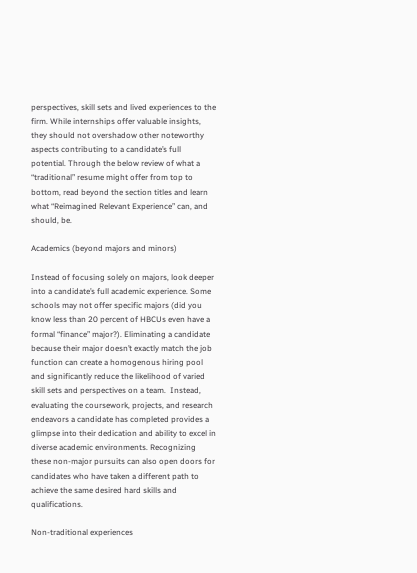perspectives, skill sets and lived experiences to the firm. While internships offer valuable insights, they should not overshadow other noteworthy aspects contributing to a candidate’s full potential. Through the below review of what a “traditional” resume might offer from top to bottom, read beyond the section titles and learn what “Reimagined Relevant Experience” can, and should, be.

Academics (beyond majors and minors)

Instead of focusing solely on majors, look deeper into a candidate’s full academic experience. Some schools may not offer specific majors (did you know less than 20 percent of HBCUs even have a formal “finance” major?). Eliminating a candidate because their major doesn’t exactly match the job function can create a homogenous hiring pool and significantly reduce the likelihood of varied skill sets and perspectives on a team.  Instead, evaluating the coursework, projects, and research endeavors a candidate has completed provides a glimpse into their dedication and ability to excel in diverse academic environments. Recognizing these non-major pursuits can also open doors for candidates who have taken a different path to achieve the same desired hard skills and qualifications.

Non-traditional experiences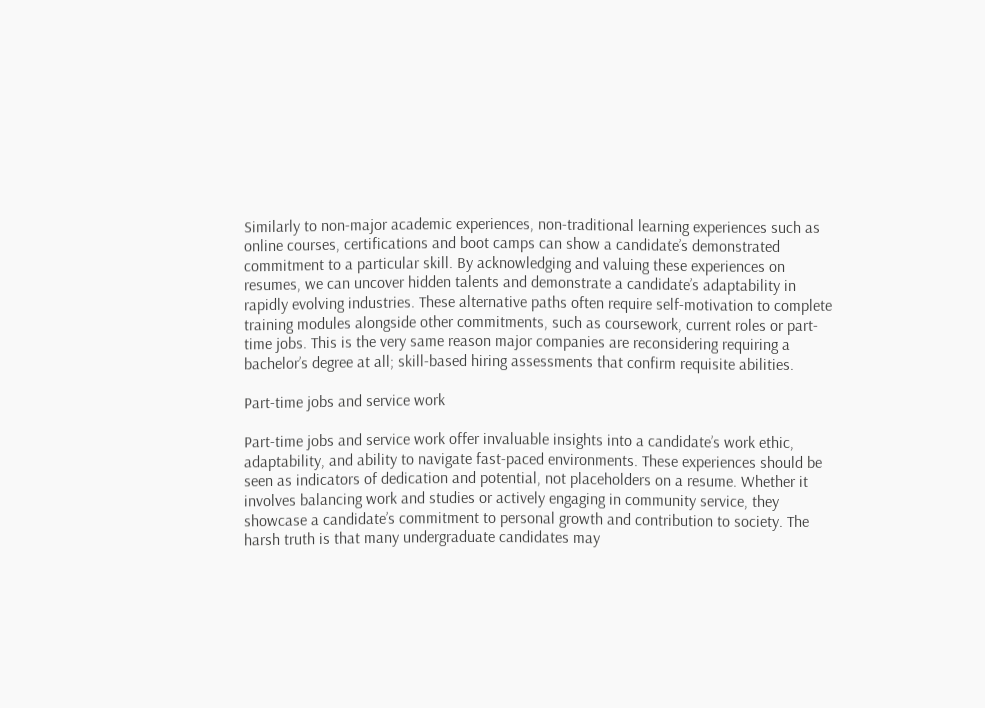Similarly to non-major academic experiences, non-traditional learning experiences such as online courses, certifications and boot camps can show a candidate’s demonstrated commitment to a particular skill. By acknowledging and valuing these experiences on resumes, we can uncover hidden talents and demonstrate a candidate’s adaptability in rapidly evolving industries. These alternative paths often require self-motivation to complete training modules alongside other commitments, such as coursework, current roles or part-time jobs. This is the very same reason major companies are reconsidering requiring a bachelor’s degree at all; skill-based hiring assessments that confirm requisite abilities.

Part-time jobs and service work

Part-time jobs and service work offer invaluable insights into a candidate’s work ethic, adaptability, and ability to navigate fast-paced environments. These experiences should be seen as indicators of dedication and potential, not placeholders on a resume. Whether it involves balancing work and studies or actively engaging in community service, they showcase a candidate’s commitment to personal growth and contribution to society. The harsh truth is that many undergraduate candidates may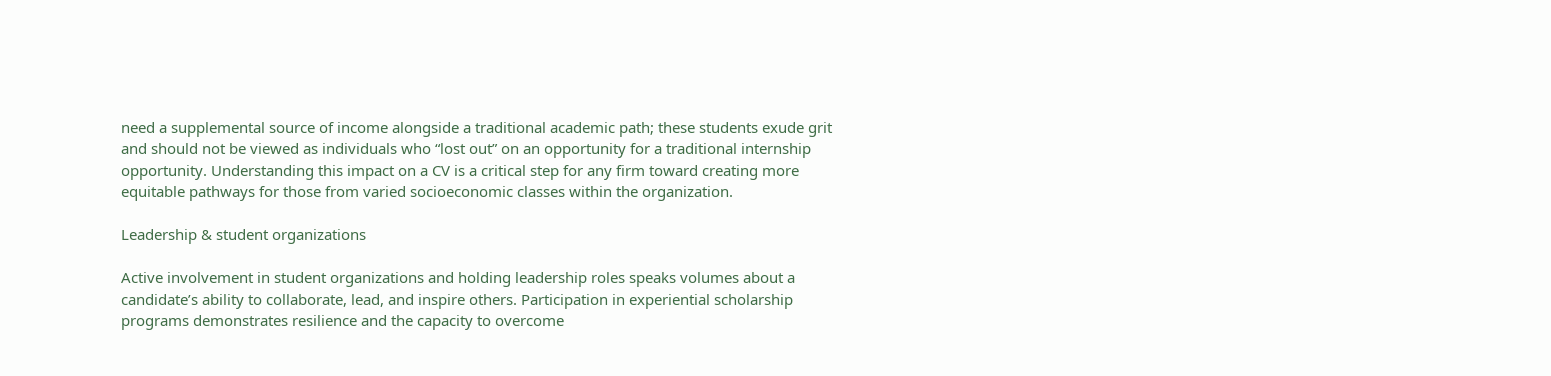need a supplemental source of income alongside a traditional academic path; these students exude grit and should not be viewed as individuals who “lost out” on an opportunity for a traditional internship opportunity. Understanding this impact on a CV is a critical step for any firm toward creating more equitable pathways for those from varied socioeconomic classes within the organization.

Leadership & student organizations

Active involvement in student organizations and holding leadership roles speaks volumes about a candidate’s ability to collaborate, lead, and inspire others. Participation in experiential scholarship programs demonstrates resilience and the capacity to overcome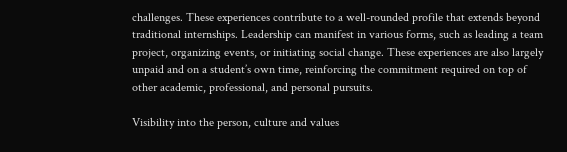challenges. These experiences contribute to a well-rounded profile that extends beyond traditional internships. Leadership can manifest in various forms, such as leading a team project, organizing events, or initiating social change. These experiences are also largely unpaid and on a student’s own time, reinforcing the commitment required on top of other academic, professional, and personal pursuits.

Visibility into the person, culture and values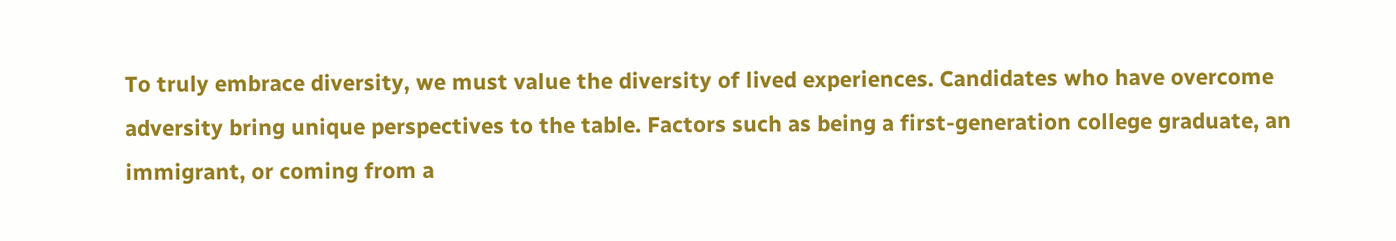To truly embrace diversity, we must value the diversity of lived experiences. Candidates who have overcome adversity bring unique perspectives to the table. Factors such as being a first-generation college graduate, an immigrant, or coming from a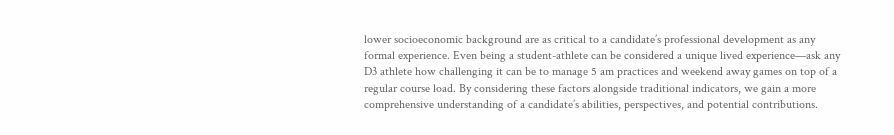lower socioeconomic background are as critical to a candidate’s professional development as any formal experience. Even being a student-athlete can be considered a unique lived experience—ask any D3 athlete how challenging it can be to manage 5 am practices and weekend away games on top of a regular course load. By considering these factors alongside traditional indicators, we gain a more comprehensive understanding of a candidate’s abilities, perspectives, and potential contributions.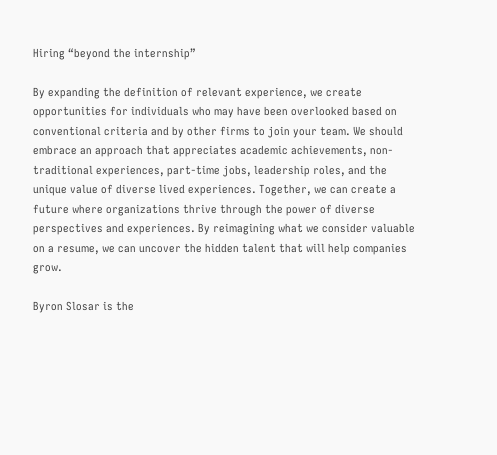Hiring “beyond the internship”

By expanding the definition of relevant experience, we create opportunities for individuals who may have been overlooked based on conventional criteria and by other firms to join your team. We should embrace an approach that appreciates academic achievements, non-traditional experiences, part-time jobs, leadership roles, and the unique value of diverse lived experiences. Together, we can create a future where organizations thrive through the power of diverse perspectives and experiences. By reimagining what we consider valuable on a resume, we can uncover the hidden talent that will help companies grow.

Byron Slosar is the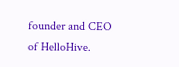founder and CEO of HelloHive.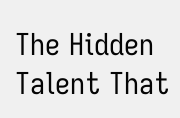The Hidden Talent That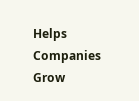Helps Companies Grow